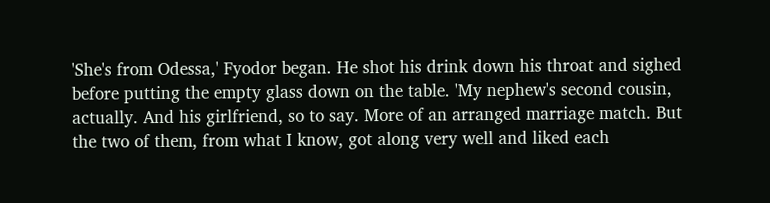'She's from Odessa,' Fyodor began. He shot his drink down his throat and sighed before putting the empty glass down on the table. 'My nephew's second cousin, actually. And his girlfriend, so to say. More of an arranged marriage match. But the two of them, from what I know, got along very well and liked each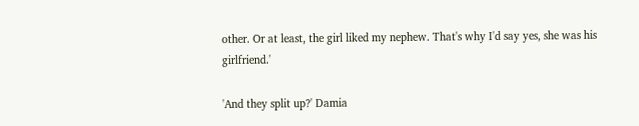other. Or at least, the girl liked my nephew. That's why I'd say yes, she was his girlfriend.'

'And they split up?' Damia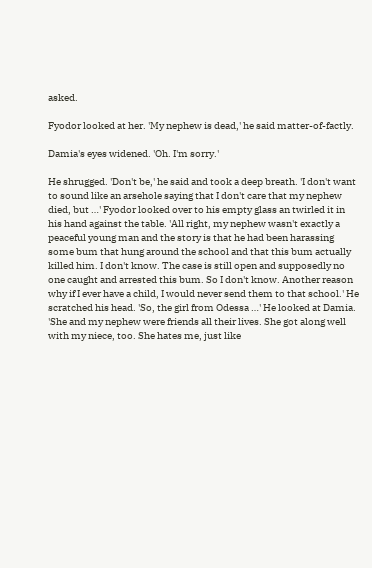asked.

Fyodor looked at her. 'My nephew is dead,' he said matter-of-factly.

Damia's eyes widened. 'Oh. I'm sorry.'

He shrugged. 'Don't be,' he said and took a deep breath. 'I don't want to sound like an arsehole saying that I don't care that my nephew died, but …' Fyodor looked over to his empty glass an twirled it in his hand against the table. 'All right, my nephew wasn't exactly a peaceful young man and the story is that he had been harassing some bum that hung around the school and that this bum actually killed him. I don't know. The case is still open and supposedly no one caught and arrested this bum. So I don't know. Another reason why if I ever have a child, I would never send them to that school.' He scratched his head. 'So, the girl from Odessa …' He looked at Damia. 'She and my nephew were friends all their lives. She got along well with my niece, too. She hates me, just like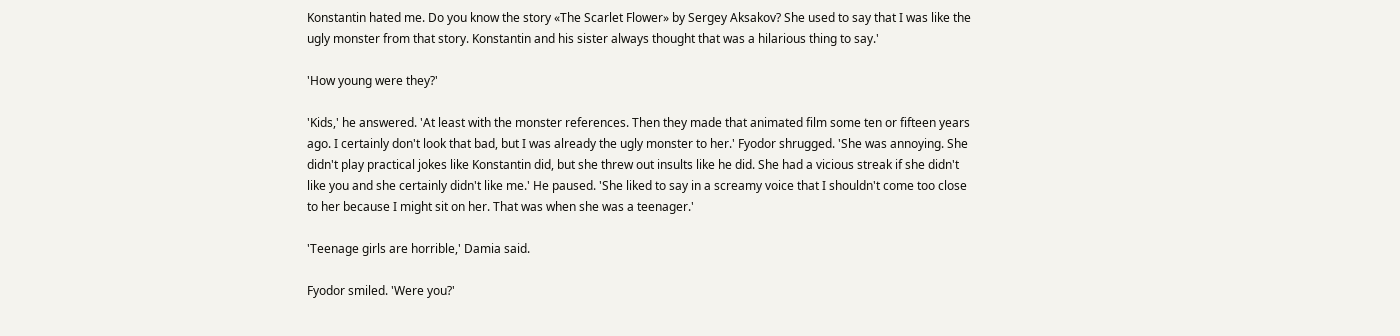Konstantin hated me. Do you know the story «The Scarlet Flower» by Sergey Aksakov? She used to say that I was like the ugly monster from that story. Konstantin and his sister always thought that was a hilarious thing to say.'

'How young were they?'

'Kids,' he answered. 'At least with the monster references. Then they made that animated film some ten or fifteen years ago. I certainly don't look that bad, but I was already the ugly monster to her.' Fyodor shrugged. 'She was annoying. She didn't play practical jokes like Konstantin did, but she threw out insults like he did. She had a vicious streak if she didn't like you and she certainly didn't like me.' He paused. 'She liked to say in a screamy voice that I shouldn't come too close to her because I might sit on her. That was when she was a teenager.'

'Teenage girls are horrible,' Damia said.

Fyodor smiled. 'Were you?'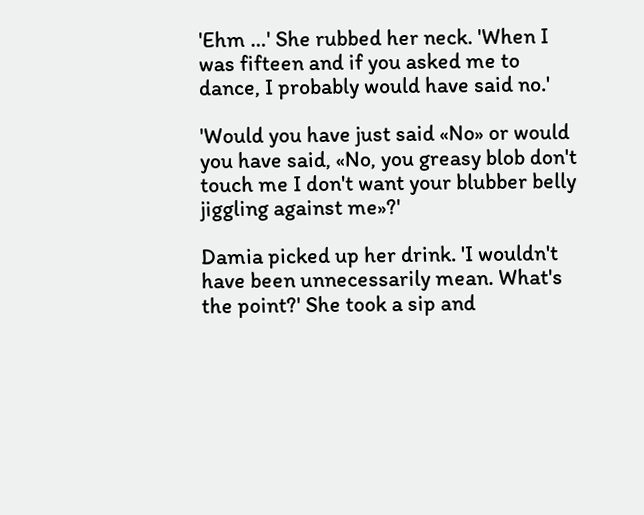'Ehm …' She rubbed her neck. 'When I was fifteen and if you asked me to dance, I probably would have said no.'

'Would you have just said «No» or would you have said, «No, you greasy blob don't touch me I don't want your blubber belly jiggling against me»?'

Damia picked up her drink. 'I wouldn't have been unnecessarily mean. What's the point?' She took a sip and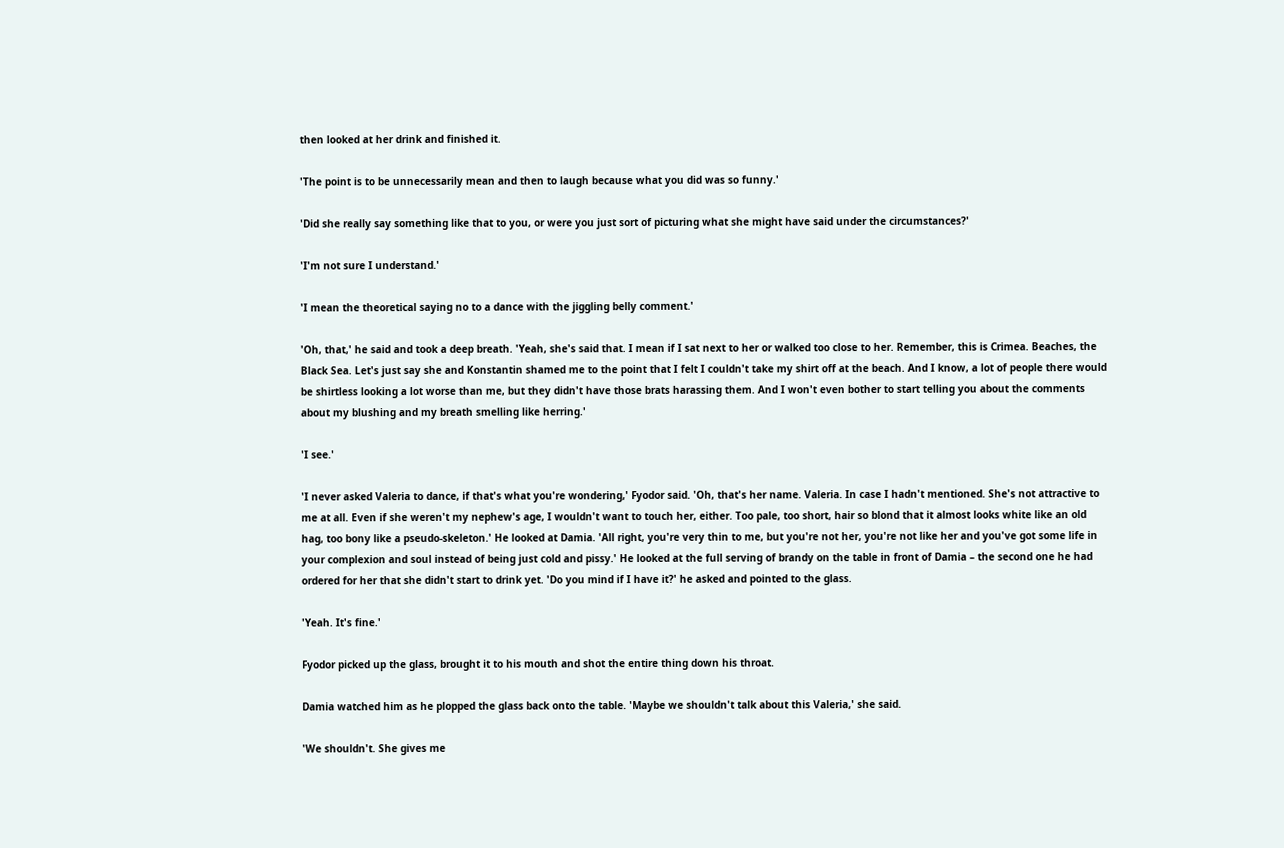then looked at her drink and finished it.

'The point is to be unnecessarily mean and then to laugh because what you did was so funny.'

'Did she really say something like that to you, or were you just sort of picturing what she might have said under the circumstances?'

'I'm not sure I understand.'

'I mean the theoretical saying no to a dance with the jiggling belly comment.'

'Oh, that,' he said and took a deep breath. 'Yeah, she's said that. I mean if I sat next to her or walked too close to her. Remember, this is Crimea. Beaches, the Black Sea. Let's just say she and Konstantin shamed me to the point that I felt I couldn't take my shirt off at the beach. And I know, a lot of people there would be shirtless looking a lot worse than me, but they didn't have those brats harassing them. And I won't even bother to start telling you about the comments about my blushing and my breath smelling like herring.'

'I see.'

'I never asked Valeria to dance, if that's what you're wondering,' Fyodor said. 'Oh, that's her name. Valeria. In case I hadn't mentioned. She's not attractive to me at all. Even if she weren't my nephew's age, I wouldn't want to touch her, either. Too pale, too short, hair so blond that it almost looks white like an old hag, too bony like a pseudo-skeleton.' He looked at Damia. 'All right, you're very thin to me, but you're not her, you're not like her and you've got some life in your complexion and soul instead of being just cold and pissy.' He looked at the full serving of brandy on the table in front of Damia – the second one he had ordered for her that she didn't start to drink yet. 'Do you mind if I have it?' he asked and pointed to the glass.

'Yeah. It's fine.'

Fyodor picked up the glass, brought it to his mouth and shot the entire thing down his throat.

Damia watched him as he plopped the glass back onto the table. 'Maybe we shouldn't talk about this Valeria,' she said.

'We shouldn't. She gives me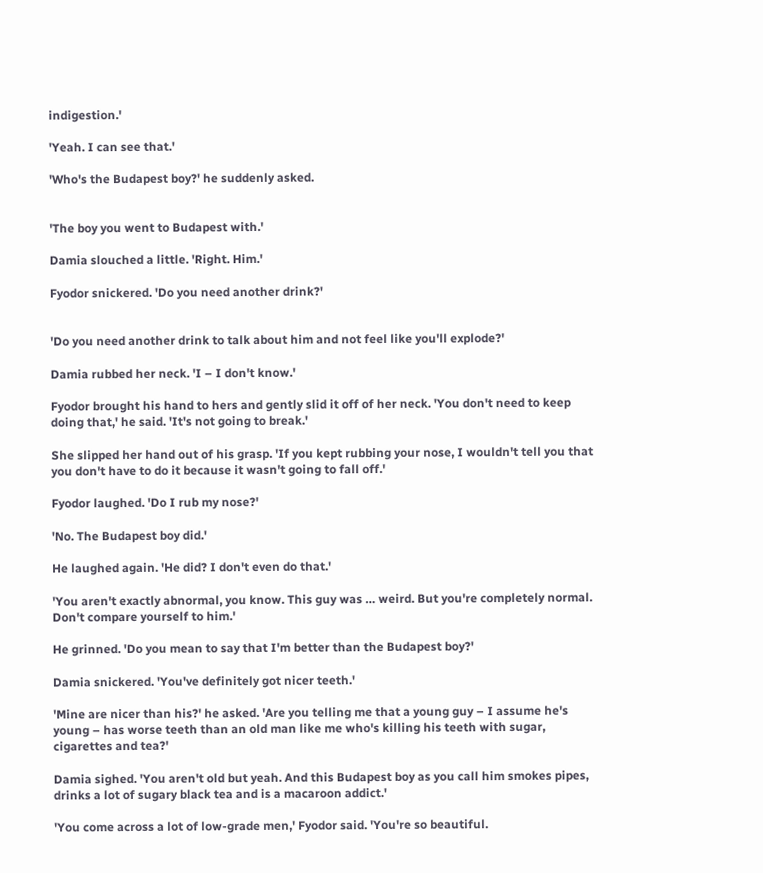indigestion.'

'Yeah. I can see that.'

'Who's the Budapest boy?' he suddenly asked.


'The boy you went to Budapest with.'

Damia slouched a little. 'Right. Him.'

Fyodor snickered. 'Do you need another drink?'


'Do you need another drink to talk about him and not feel like you'll explode?'

Damia rubbed her neck. 'I – I don't know.'

Fyodor brought his hand to hers and gently slid it off of her neck. 'You don't need to keep doing that,' he said. 'It's not going to break.'

She slipped her hand out of his grasp. 'If you kept rubbing your nose, I wouldn't tell you that you don't have to do it because it wasn't going to fall off.'

Fyodor laughed. 'Do I rub my nose?'

'No. The Budapest boy did.'

He laughed again. 'He did? I don't even do that.'

'You aren't exactly abnormal, you know. This guy was … weird. But you're completely normal. Don't compare yourself to him.'

He grinned. 'Do you mean to say that I'm better than the Budapest boy?'

Damia snickered. 'You've definitely got nicer teeth.'

'Mine are nicer than his?' he asked. 'Are you telling me that a young guy – I assume he's young – has worse teeth than an old man like me who's killing his teeth with sugar, cigarettes and tea?'

Damia sighed. 'You aren't old but yeah. And this Budapest boy as you call him smokes pipes, drinks a lot of sugary black tea and is a macaroon addict.'

'You come across a lot of low-grade men,' Fyodor said. 'You're so beautiful.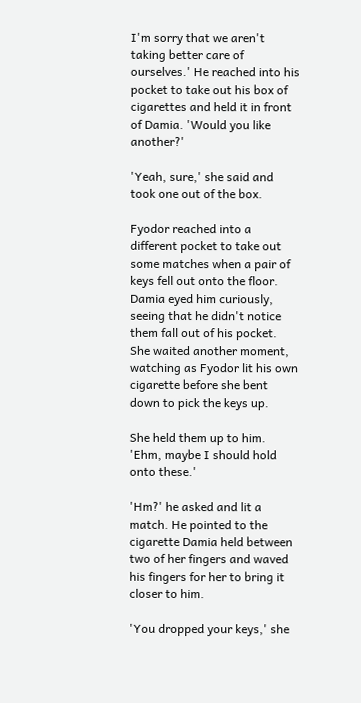I'm sorry that we aren't taking better care of ourselves.' He reached into his pocket to take out his box of cigarettes and held it in front of Damia. 'Would you like another?'

'Yeah, sure,' she said and took one out of the box.

Fyodor reached into a different pocket to take out some matches when a pair of keys fell out onto the floor. Damia eyed him curiously, seeing that he didn't notice them fall out of his pocket. She waited another moment, watching as Fyodor lit his own cigarette before she bent down to pick the keys up.

She held them up to him. 'Ehm, maybe I should hold onto these.'

'Hm?' he asked and lit a match. He pointed to the cigarette Damia held between two of her fingers and waved his fingers for her to bring it closer to him.

'You dropped your keys,' she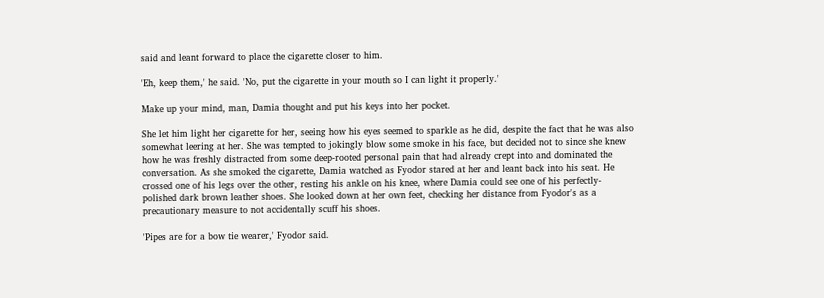said and leant forward to place the cigarette closer to him.

'Eh, keep them,' he said. 'No, put the cigarette in your mouth so I can light it properly.'

Make up your mind, man, Damia thought and put his keys into her pocket.

She let him light her cigarette for her, seeing how his eyes seemed to sparkle as he did, despite the fact that he was also somewhat leering at her. She was tempted to jokingly blow some smoke in his face, but decided not to since she knew how he was freshly distracted from some deep-rooted personal pain that had already crept into and dominated the conversation. As she smoked the cigarette, Damia watched as Fyodor stared at her and leant back into his seat. He crossed one of his legs over the other, resting his ankle on his knee, where Damia could see one of his perfectly-polished dark brown leather shoes. She looked down at her own feet, checking her distance from Fyodor's as a precautionary measure to not accidentally scuff his shoes.

'Pipes are for a bow tie wearer,' Fyodor said.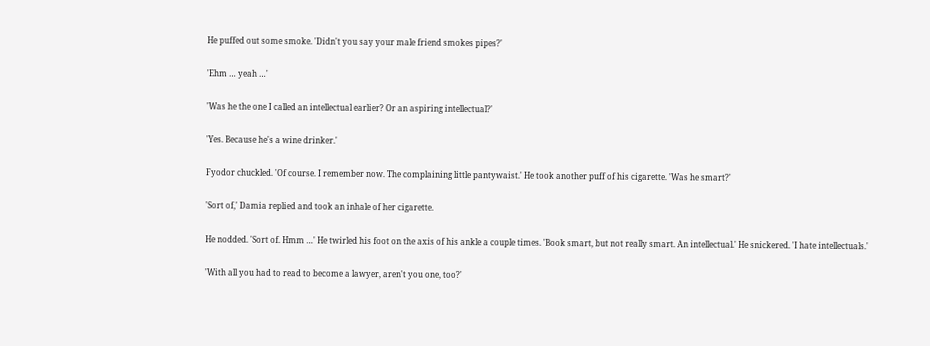He puffed out some smoke. 'Didn't you say your male friend smokes pipes?'

'Ehm … yeah …'

'Was he the one I called an intellectual earlier? Or an aspiring intellectual?'

'Yes. Because he's a wine drinker.'

Fyodor chuckled. 'Of course. I remember now. The complaining little pantywaist.' He took another puff of his cigarette. 'Was he smart?'

'Sort of,' Damia replied and took an inhale of her cigarette.

He nodded. 'Sort of. Hmm …' He twirled his foot on the axis of his ankle a couple times. 'Book smart, but not really smart. An intellectual.' He snickered. 'I hate intellectuals.'

'With all you had to read to become a lawyer, aren't you one, too?'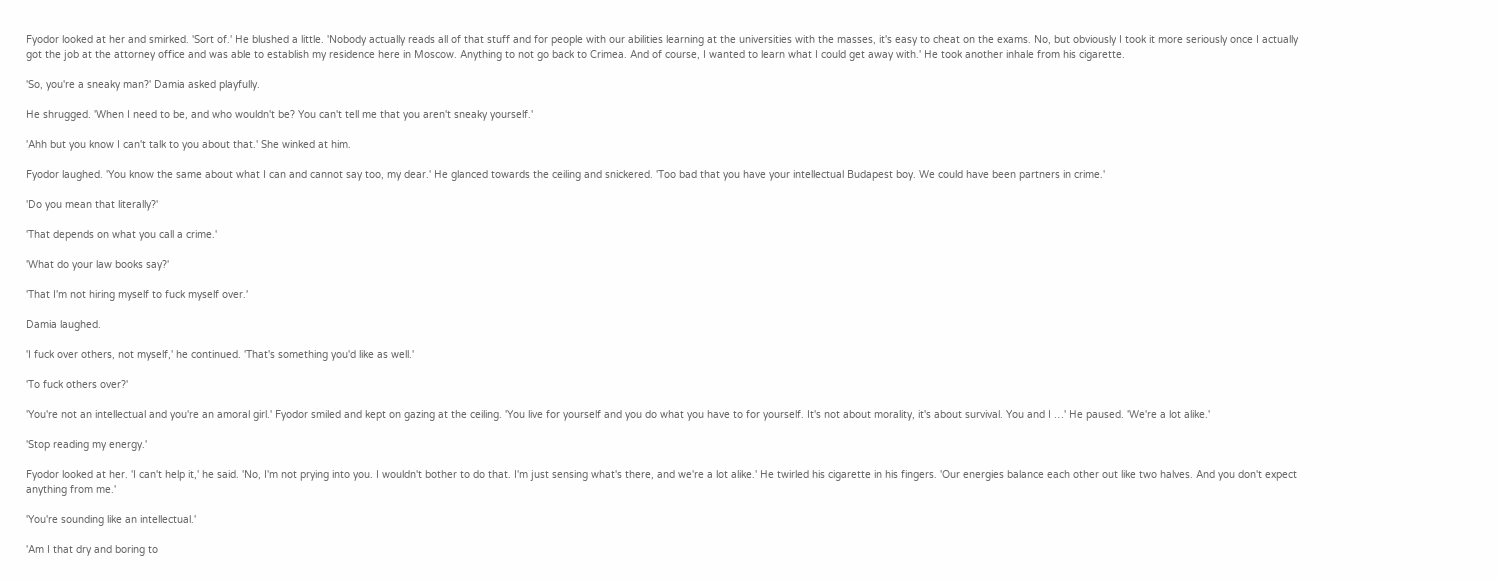Fyodor looked at her and smirked. 'Sort of.' He blushed a little. 'Nobody actually reads all of that stuff and for people with our abilities learning at the universities with the masses, it's easy to cheat on the exams. No, but obviously I took it more seriously once I actually got the job at the attorney office and was able to establish my residence here in Moscow. Anything to not go back to Crimea. And of course, I wanted to learn what I could get away with.' He took another inhale from his cigarette.

'So, you're a sneaky man?' Damia asked playfully.

He shrugged. 'When I need to be, and who wouldn't be? You can't tell me that you aren't sneaky yourself.'

'Ahh but you know I can't talk to you about that.' She winked at him.

Fyodor laughed. 'You know the same about what I can and cannot say too, my dear.' He glanced towards the ceiling and snickered. 'Too bad that you have your intellectual Budapest boy. We could have been partners in crime.'

'Do you mean that literally?'

'That depends on what you call a crime.'

'What do your law books say?'

'That I'm not hiring myself to fuck myself over.'

Damia laughed.

'I fuck over others, not myself,' he continued. 'That's something you'd like as well.'

'To fuck others over?'

'You're not an intellectual and you're an amoral girl.' Fyodor smiled and kept on gazing at the ceiling. 'You live for yourself and you do what you have to for yourself. It's not about morality, it's about survival. You and I …' He paused. 'We're a lot alike.'

'Stop reading my energy.'

Fyodor looked at her. 'I can't help it,' he said. 'No, I'm not prying into you. I wouldn't bother to do that. I'm just sensing what's there, and we're a lot alike.' He twirled his cigarette in his fingers. 'Our energies balance each other out like two halves. And you don't expect anything from me.'

'You're sounding like an intellectual.'

'Am I that dry and boring to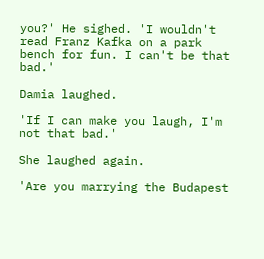you?' He sighed. 'I wouldn't read Franz Kafka on a park bench for fun. I can't be that bad.'

Damia laughed.

'If I can make you laugh, I'm not that bad.'

She laughed again.

'Are you marrying the Budapest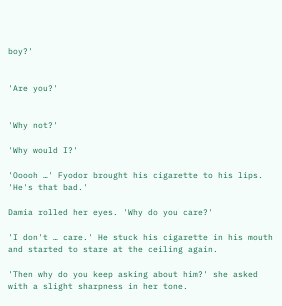boy?'


'Are you?'


'Why not?'

'Why would I?'

'Ooooh …' Fyodor brought his cigarette to his lips. 'He's that bad.'

Damia rolled her eyes. 'Why do you care?'

'I don't … care.' He stuck his cigarette in his mouth and started to stare at the ceiling again.

'Then why do you keep asking about him?' she asked with a slight sharpness in her tone.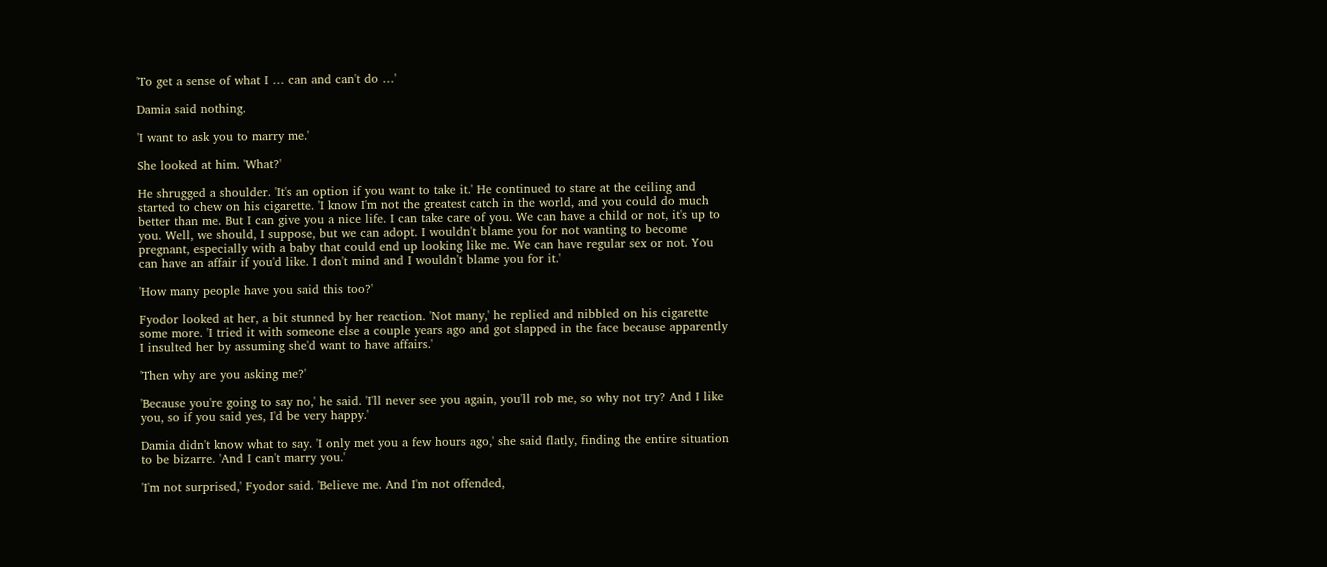'To get a sense of what I … can and can't do …'

Damia said nothing.

'I want to ask you to marry me.'

She looked at him. 'What?'

He shrugged a shoulder. 'It's an option if you want to take it.' He continued to stare at the ceiling and started to chew on his cigarette. 'I know I'm not the greatest catch in the world, and you could do much better than me. But I can give you a nice life. I can take care of you. We can have a child or not, it's up to you. Well, we should, I suppose, but we can adopt. I wouldn't blame you for not wanting to become pregnant, especially with a baby that could end up looking like me. We can have regular sex or not. You can have an affair if you'd like. I don't mind and I wouldn't blame you for it.'

'How many people have you said this too?'

Fyodor looked at her, a bit stunned by her reaction. 'Not many,' he replied and nibbled on his cigarette some more. 'I tried it with someone else a couple years ago and got slapped in the face because apparently I insulted her by assuming she'd want to have affairs.'

'Then why are you asking me?'

'Because you're going to say no,' he said. 'I'll never see you again, you'll rob me, so why not try? And I like you, so if you said yes, I'd be very happy.'

Damia didn't know what to say. 'I only met you a few hours ago,' she said flatly, finding the entire situation to be bizarre. 'And I can't marry you.'

'I'm not surprised,' Fyodor said. 'Believe me. And I'm not offended,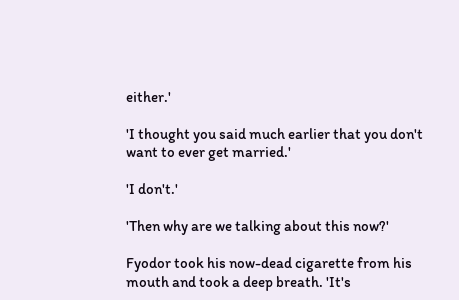either.'

'I thought you said much earlier that you don't want to ever get married.'

'I don't.'

'Then why are we talking about this now?'

Fyodor took his now-dead cigarette from his mouth and took a deep breath. 'It's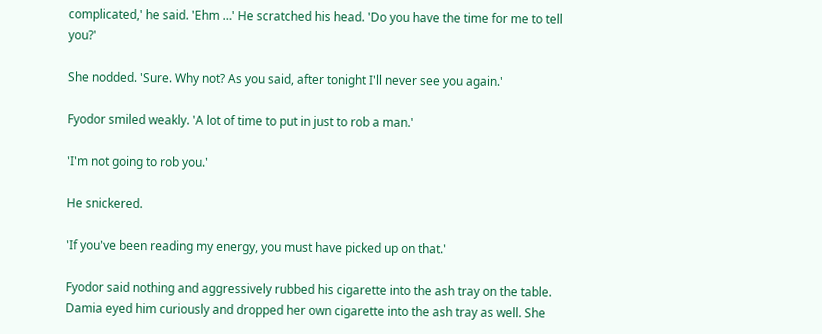complicated,' he said. 'Ehm …' He scratched his head. 'Do you have the time for me to tell you?'

She nodded. 'Sure. Why not? As you said, after tonight I'll never see you again.'

Fyodor smiled weakly. 'A lot of time to put in just to rob a man.'

'I'm not going to rob you.'

He snickered.

'If you've been reading my energy, you must have picked up on that.'

Fyodor said nothing and aggressively rubbed his cigarette into the ash tray on the table. Damia eyed him curiously and dropped her own cigarette into the ash tray as well. She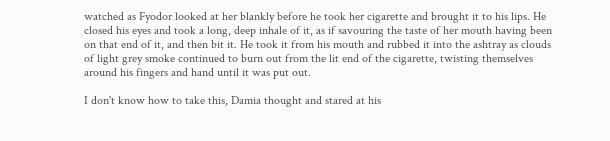watched as Fyodor looked at her blankly before he took her cigarette and brought it to his lips. He closed his eyes and took a long, deep inhale of it, as if savouring the taste of her mouth having been on that end of it, and then bit it. He took it from his mouth and rubbed it into the ashtray as clouds of light grey smoke continued to burn out from the lit end of the cigarette, twisting themselves around his fingers and hand until it was put out.

I don't know how to take this, Damia thought and stared at his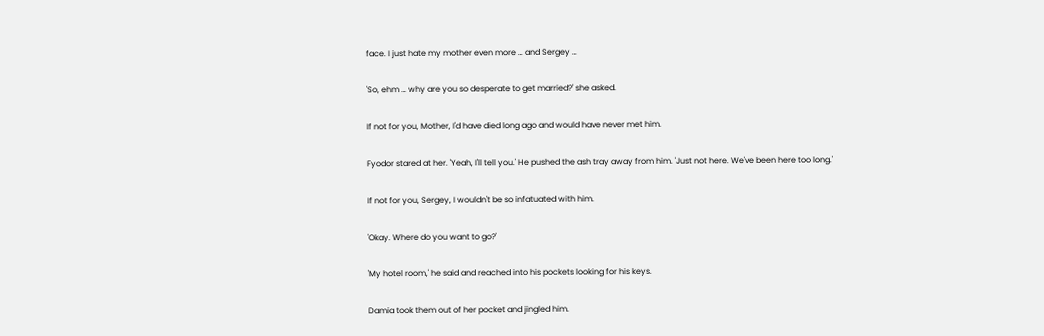face. I just hate my mother even more … and Sergey …

'So, ehm … why are you so desperate to get married?' she asked.

If not for you, Mother, I'd have died long ago and would have never met him.

Fyodor stared at her. 'Yeah, I'll tell you.' He pushed the ash tray away from him. 'Just not here. We've been here too long.'

If not for you, Sergey, I wouldn't be so infatuated with him.

'Okay. Where do you want to go?'

'My hotel room,' he said and reached into his pockets looking for his keys.

Damia took them out of her pocket and jingled him.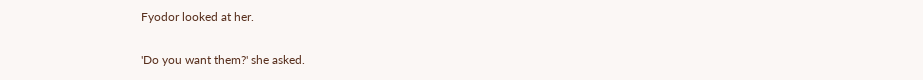Fyodor looked at her.

'Do you want them?' she asked.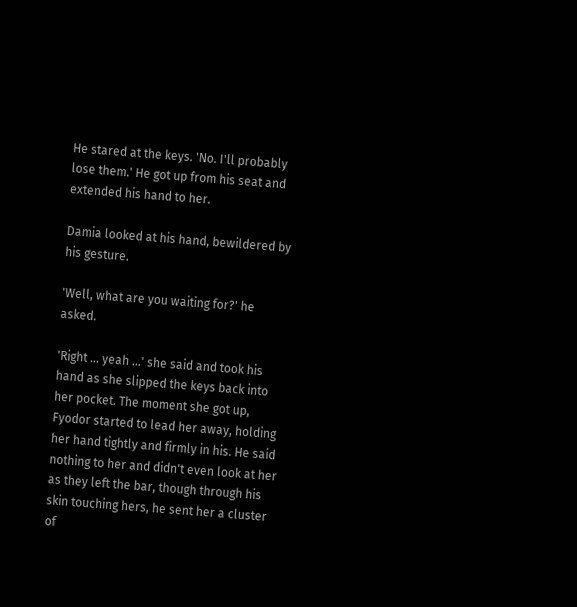He stared at the keys. 'No. I'll probably lose them.' He got up from his seat and extended his hand to her.

Damia looked at his hand, bewildered by his gesture.

'Well, what are you waiting for?' he asked.

'Right … yeah …' she said and took his hand as she slipped the keys back into her pocket. The moment she got up, Fyodor started to lead her away, holding her hand tightly and firmly in his. He said nothing to her and didn't even look at her as they left the bar, though through his skin touching hers, he sent her a cluster of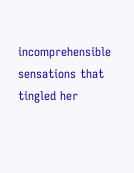incomprehensible sensations that tingled her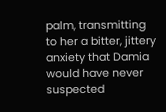palm, transmitting to her a bitter, jittery anxiety that Damia would have never suspected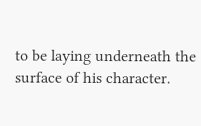to be laying underneath the surface of his character.